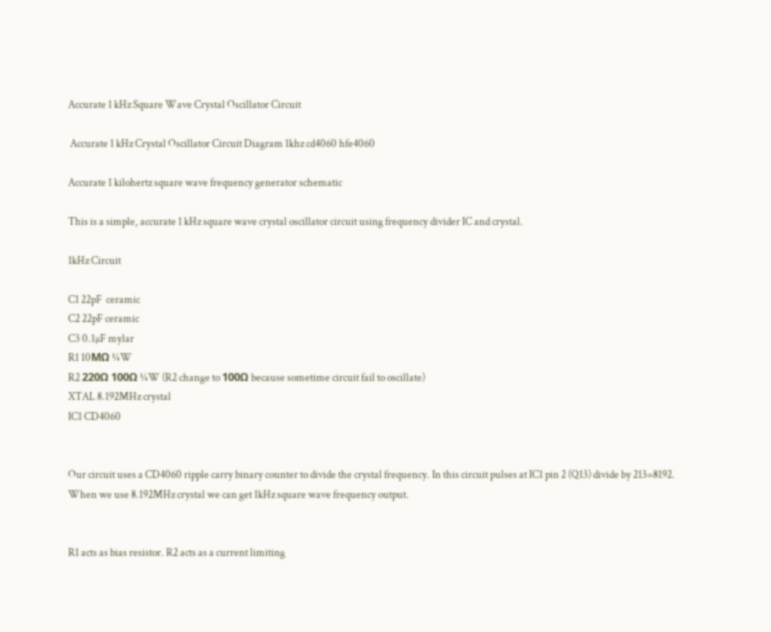Accurate 1 kHz Square Wave Crystal Oscillator Circuit

 Accurate 1 kHz Crystal Oscillator Circuit Diagram 1khz cd4060 hfe4060

Accurate 1 kilohertz square wave frequency generator schematic

This is a simple, accurate 1 kHz square wave crystal oscillator circuit using frequency divider IC and crystal.

1kHz Circuit

C1 22pF  ceramic
C2 22pF ceramic
C3 0.1µF mylar
R1 10MΩ ¼W
R2 220Ω 100Ω ¼W (R2 change to 100Ω because sometime circuit fail to oscillate)
XTAL 8.192MHz crystal
IC1 CD4060


Our circuit uses a CD4060 ripple carry binary counter to divide the crystal frequency. In this circuit pulses at IC1 pin 2 (Q13) divide by 213=8192. When we use 8.192MHz crystal we can get 1kHz square wave frequency output.


R1 acts as bias resistor. R2 acts as a current limiting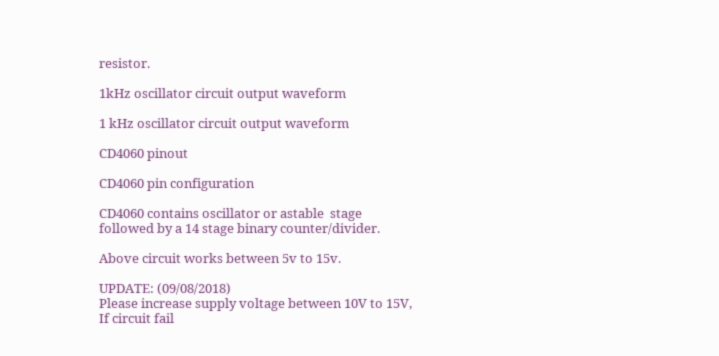resistor.

1kHz oscillator circuit output waveform

1 kHz oscillator circuit output waveform

CD4060 pinout

CD4060 pin configuration

CD4060 contains oscillator or astable  stage followed by a 14 stage binary counter/divider.

Above circuit works between 5v to 15v.

UPDATE: (09/08/2018)
Please increase supply voltage between 10V to 15V, If circuit fail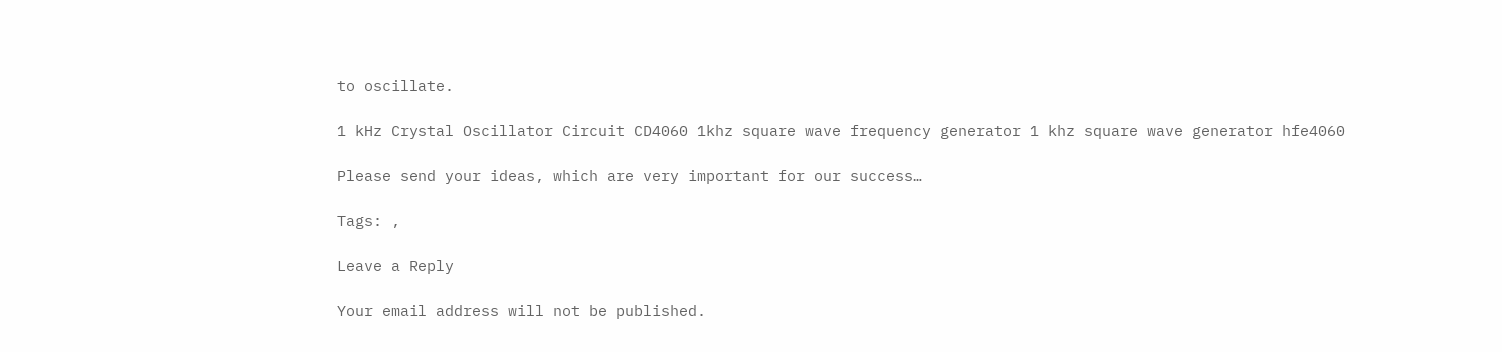to oscillate.

1 kHz Crystal Oscillator Circuit CD4060 1khz square wave frequency generator 1 khz square wave generator hfe4060

Please send your ideas, which are very important for our success…

Tags: ,

Leave a Reply

Your email address will not be published.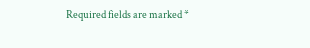Required fields are marked *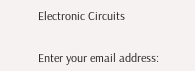Electronic Circuits


Enter your email address: